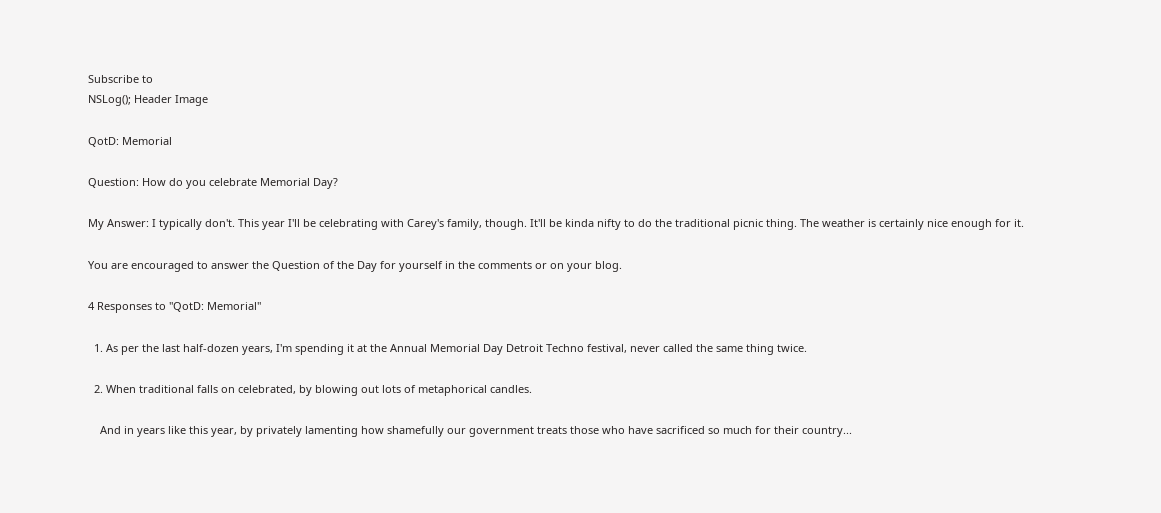Subscribe to
NSLog(); Header Image

QotD: Memorial

Question: How do you celebrate Memorial Day?

My Answer: I typically don't. This year I'll be celebrating with Carey's family, though. It'll be kinda nifty to do the traditional picnic thing. The weather is certainly nice enough for it.

You are encouraged to answer the Question of the Day for yourself in the comments or on your blog.

4 Responses to "QotD: Memorial"

  1. As per the last half-dozen years, I'm spending it at the Annual Memorial Day Detroit Techno festival, never called the same thing twice.

  2. When traditional falls on celebrated, by blowing out lots of metaphorical candles.

    And in years like this year, by privately lamenting how shamefully our government treats those who have sacrificed so much for their country...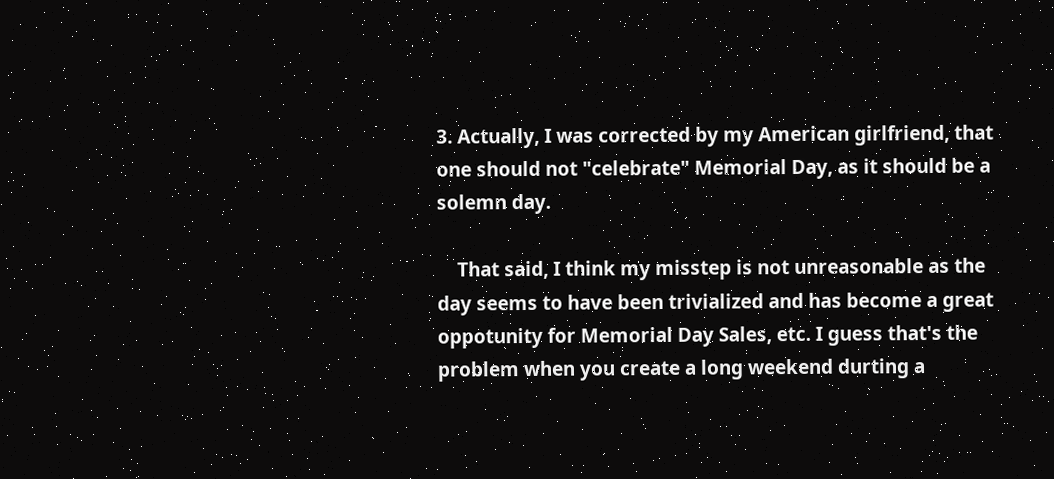3. Actually, I was corrected by my American girlfriend, that one should not "celebrate" Memorial Day, as it should be a solemn day.

    That said, I think my misstep is not unreasonable as the day seems to have been trivialized and has become a great oppotunity for Memorial Day Sales, etc. I guess that's the problem when you create a long weekend durting a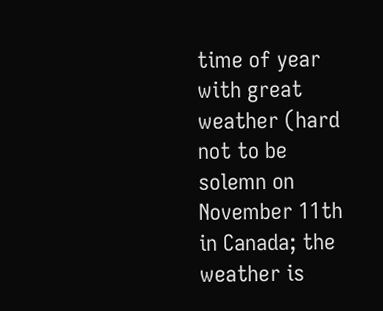time of year with great weather (hard not to be solemn on November 11th in Canada; the weather is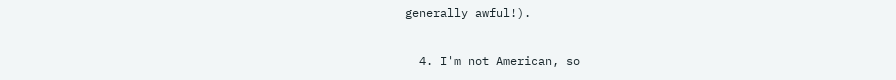generally awful!).

  4. I'm not American, so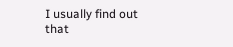I usually find out that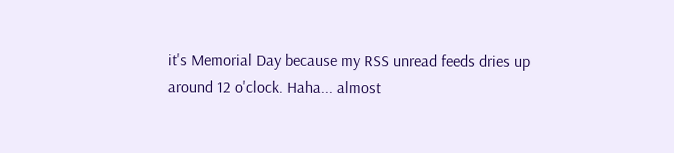it's Memorial Day because my RSS unread feeds dries up around 12 o'clock. Haha... almost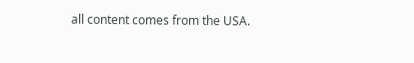all content comes from the USA.